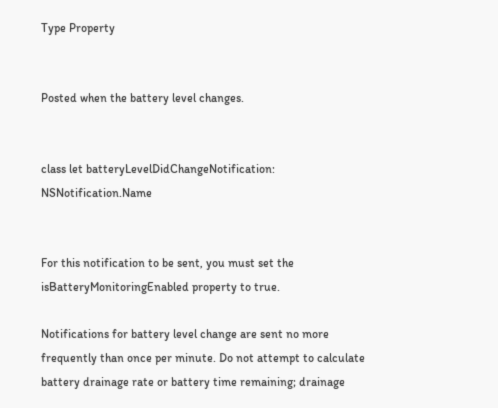Type Property


Posted when the battery level changes.


class let batteryLevelDidChangeNotification: NSNotification.Name


For this notification to be sent, you must set the isBatteryMonitoringEnabled property to true.

Notifications for battery level change are sent no more frequently than once per minute. Do not attempt to calculate battery drainage rate or battery time remaining; drainage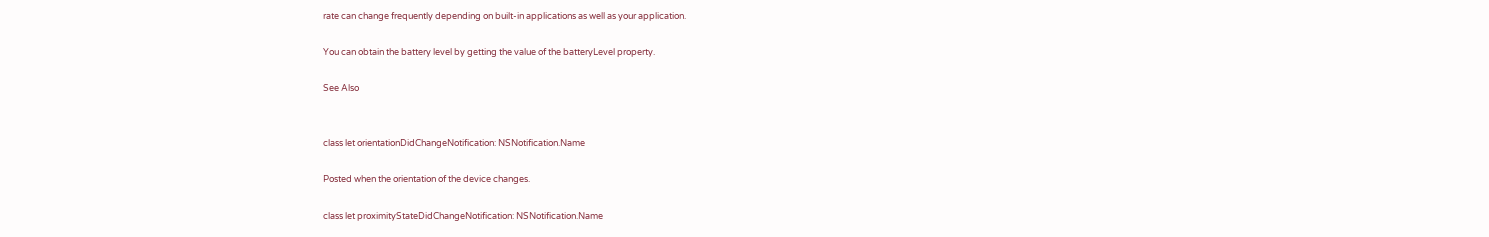rate can change frequently depending on built-in applications as well as your application.

You can obtain the battery level by getting the value of the batteryLevel property.

See Also


class let orientationDidChangeNotification: NSNotification.Name

Posted when the orientation of the device changes.

class let proximityStateDidChangeNotification: NSNotification.Name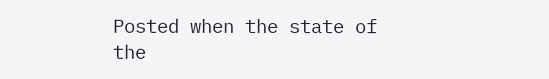Posted when the state of the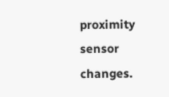proximity sensor changes.